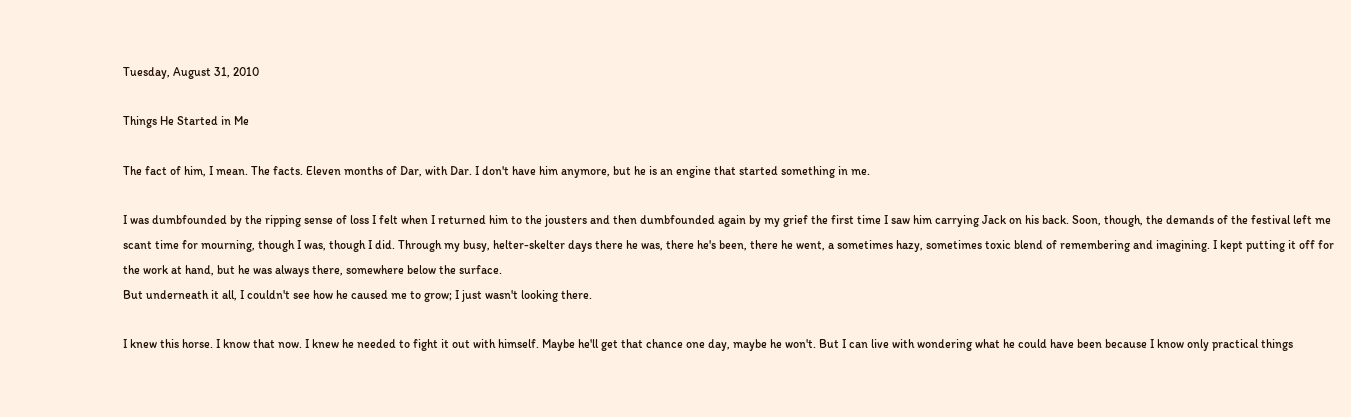Tuesday, August 31, 2010

Things He Started in Me

The fact of him, I mean. The facts. Eleven months of Dar, with Dar. I don't have him anymore, but he is an engine that started something in me.

I was dumbfounded by the ripping sense of loss I felt when I returned him to the jousters and then dumbfounded again by my grief the first time I saw him carrying Jack on his back. Soon, though, the demands of the festival left me scant time for mourning, though I was, though I did. Through my busy, helter-skelter days there he was, there he's been, there he went, a sometimes hazy, sometimes toxic blend of remembering and imagining. I kept putting it off for the work at hand, but he was always there, somewhere below the surface.
But underneath it all, I couldn't see how he caused me to grow; I just wasn't looking there.

I knew this horse. I know that now. I knew he needed to fight it out with himself. Maybe he'll get that chance one day, maybe he won't. But I can live with wondering what he could have been because I know only practical things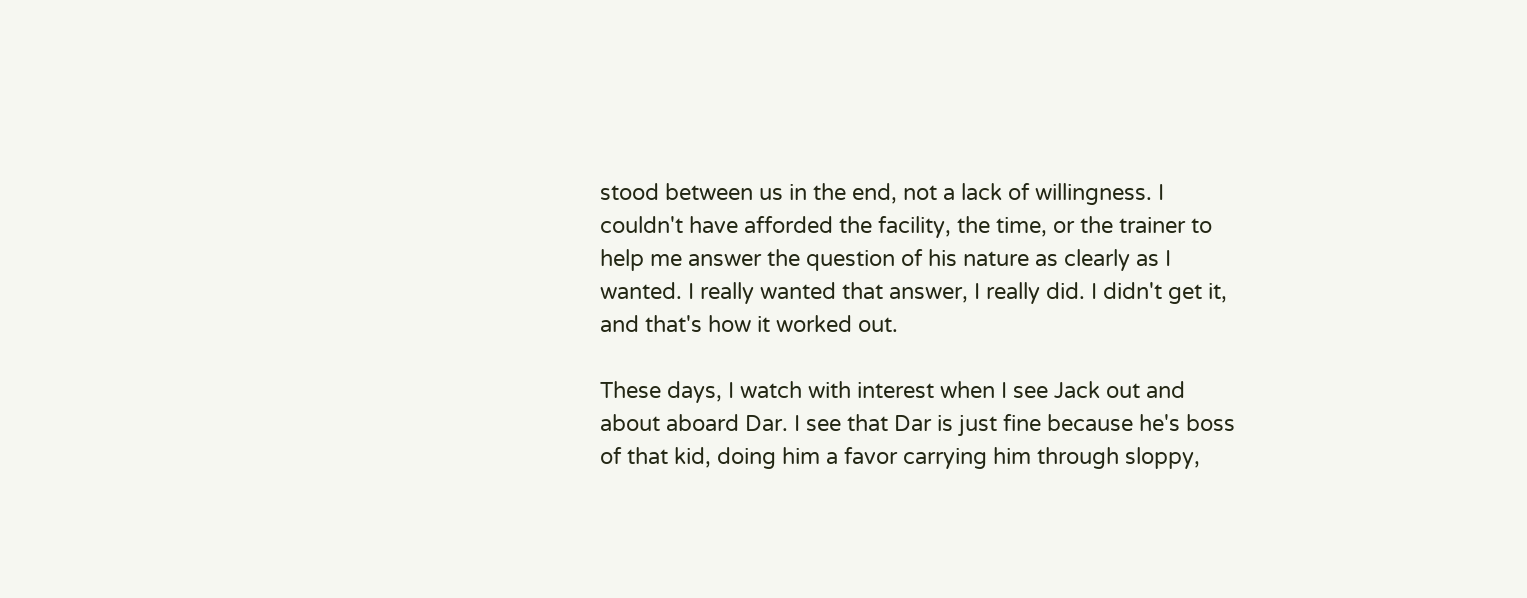stood between us in the end, not a lack of willingness. I couldn't have afforded the facility, the time, or the trainer to help me answer the question of his nature as clearly as I wanted. I really wanted that answer, I really did. I didn't get it, and that's how it worked out.

These days, I watch with interest when I see Jack out and about aboard Dar. I see that Dar is just fine because he's boss of that kid, doing him a favor carrying him through sloppy,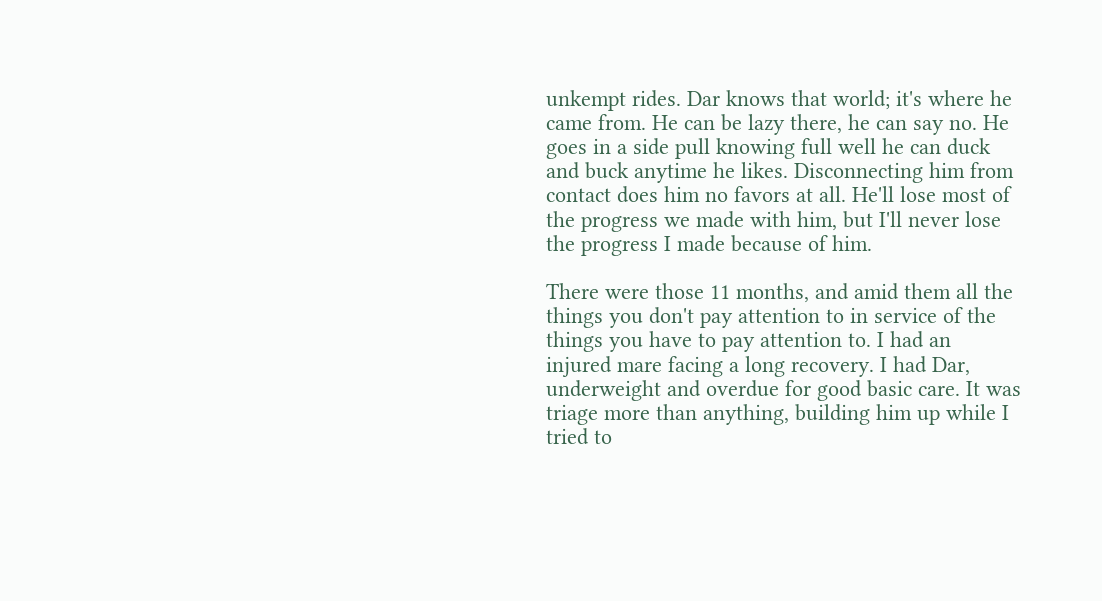unkempt rides. Dar knows that world; it's where he came from. He can be lazy there, he can say no. He goes in a side pull knowing full well he can duck and buck anytime he likes. Disconnecting him from contact does him no favors at all. He'll lose most of the progress we made with him, but I'll never lose the progress I made because of him.

There were those 11 months, and amid them all the things you don't pay attention to in service of the things you have to pay attention to. I had an injured mare facing a long recovery. I had Dar, underweight and overdue for good basic care. It was triage more than anything, building him up while I tried to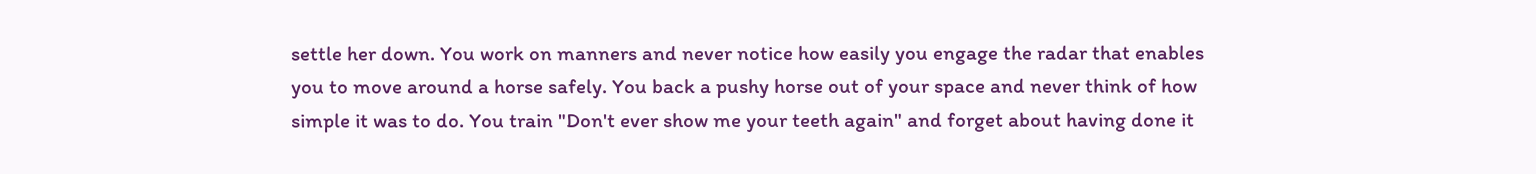settle her down. You work on manners and never notice how easily you engage the radar that enables you to move around a horse safely. You back a pushy horse out of your space and never think of how simple it was to do. You train "Don't ever show me your teeth again" and forget about having done it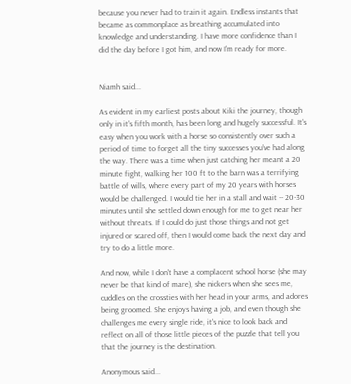because you never had to train it again. Endless instants that became as commonplace as breathing accumulated into knowledge and understanding. I have more confidence than I did the day before I got him, and now I'm ready for more.


Niamh said...

As evident in my earliest posts about Kiki the journey, though only in it's fifth month, has been long and hugely successful. It's easy when you work with a horse so consistently over such a period of time to forget all the tiny successes you've had along the way. There was a time when just catching her meant a 20 minute fight, walking her 100 ft to the barn was a terrifying battle of wills, where every part of my 20 years with horses would be challenged. I would tie her in a stall and wait -- 20-30 minutes until she settled down enough for me to get near her without threats. If I could do just those things and not get injured or scared off, then I would come back the next day and try to do a little more.

And now, while I don't have a complacent school horse (she may never be that kind of mare), she nickers when she sees me, cuddles on the crossties with her head in your arms, and adores being groomed. She enjoys having a job, and even though she challenges me every single ride, it's nice to look back and reflect on all of those little pieces of the puzzle that tell you that the journey is the destination.

Anonymous said...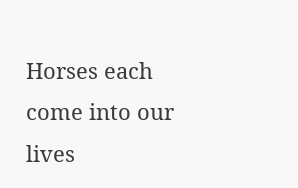Horses each come into our lives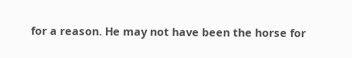for a reason. He may not have been the horse for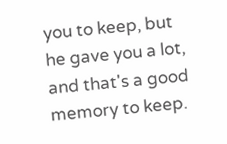you to keep, but he gave you a lot, and that's a good memory to keep.